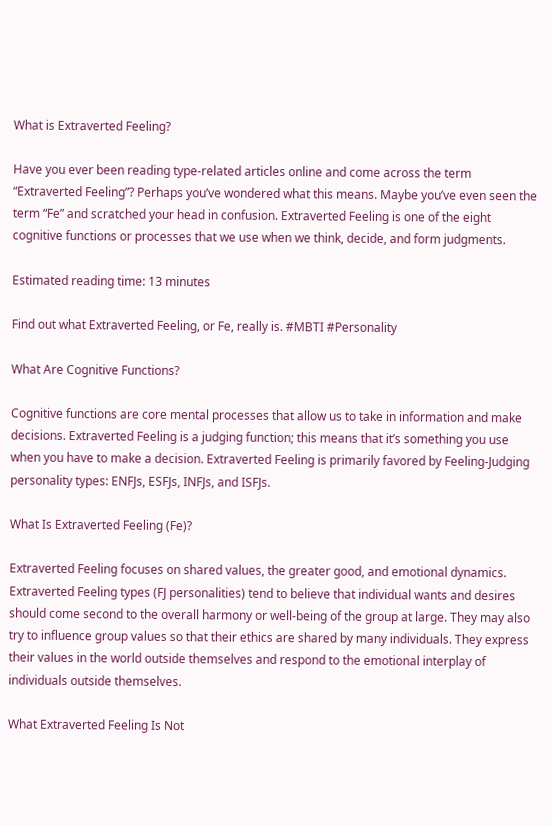What is Extraverted Feeling?

Have you ever been reading type-related articles online and come across the term “Extraverted Feeling”? Perhaps you’ve wondered what this means. Maybe you’ve even seen the term “Fe” and scratched your head in confusion. Extraverted Feeling is one of the eight cognitive functions or processes that we use when we think, decide, and form judgments.

Estimated reading time: 13 minutes

Find out what Extraverted Feeling, or Fe, really is. #MBTI #Personality

What Are Cognitive Functions?

Cognitive functions are core mental processes that allow us to take in information and make decisions. Extraverted Feeling is a judging function; this means that it’s something you use when you have to make a decision. Extraverted Feeling is primarily favored by Feeling-Judging personality types: ENFJs, ESFJs, INFJs, and ISFJs.

What Is Extraverted Feeling (Fe)?

Extraverted Feeling focuses on shared values, the greater good, and emotional dynamics. Extraverted Feeling types (FJ personalities) tend to believe that individual wants and desires should come second to the overall harmony or well-being of the group at large. They may also try to influence group values so that their ethics are shared by many individuals. They express their values in the world outside themselves and respond to the emotional interplay of individuals outside themselves.

What Extraverted Feeling Is Not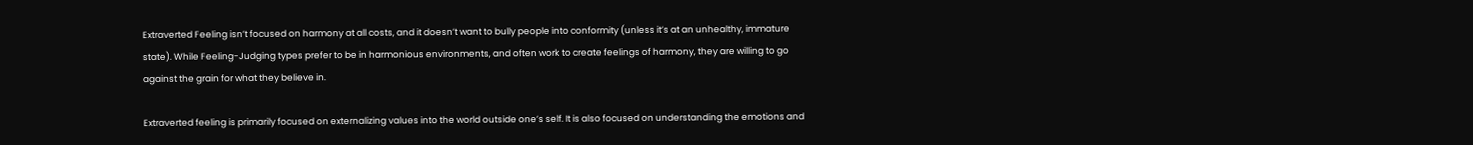Extraverted Feeling isn’t focused on harmony at all costs, and it doesn’t want to bully people into conformity (unless it’s at an unhealthy, immature state). While Feeling-Judging types prefer to be in harmonious environments, and often work to create feelings of harmony, they are willing to go against the grain for what they believe in.

Extraverted feeling is primarily focused on externalizing values into the world outside one’s self. It is also focused on understanding the emotions and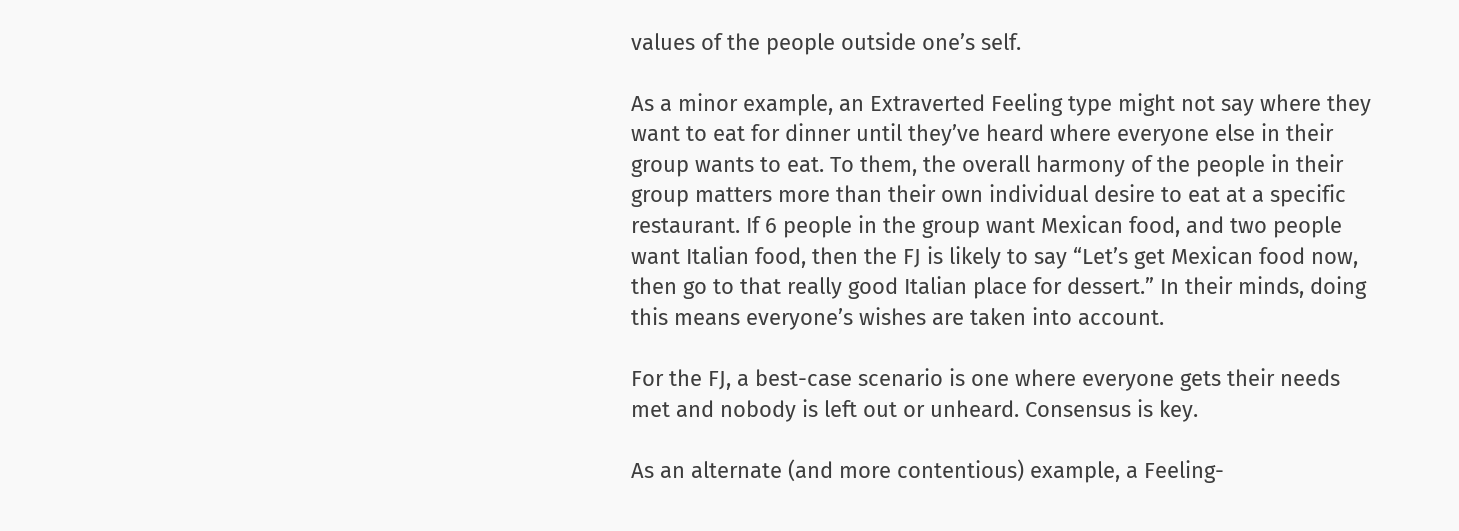values of the people outside one’s self.

As a minor example, an Extraverted Feeling type might not say where they want to eat for dinner until they’ve heard where everyone else in their group wants to eat. To them, the overall harmony of the people in their group matters more than their own individual desire to eat at a specific restaurant. If 6 people in the group want Mexican food, and two people want Italian food, then the FJ is likely to say “Let’s get Mexican food now, then go to that really good Italian place for dessert.” In their minds, doing this means everyone’s wishes are taken into account.

For the FJ, a best-case scenario is one where everyone gets their needs met and nobody is left out or unheard. Consensus is key.

As an alternate (and more contentious) example, a Feeling-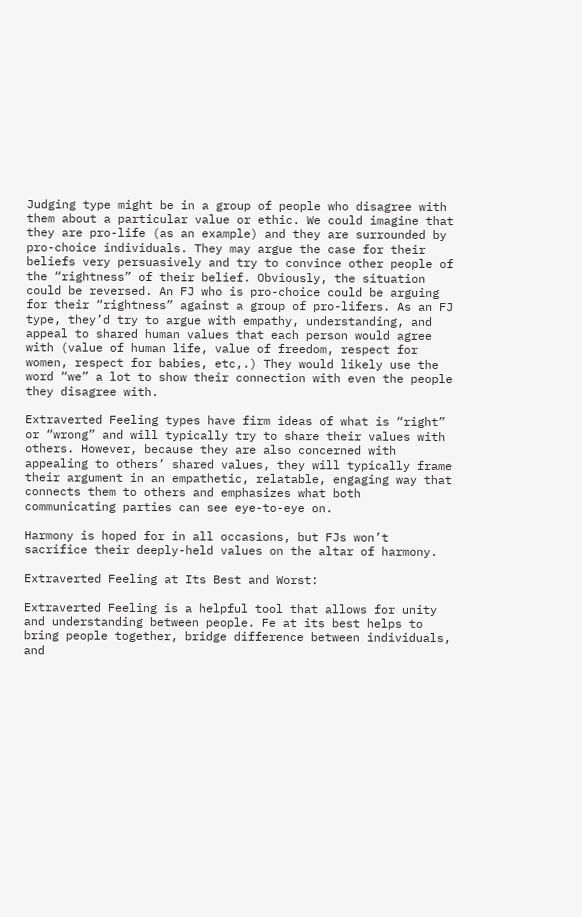Judging type might be in a group of people who disagree with them about a particular value or ethic. We could imagine that they are pro-life (as an example) and they are surrounded by pro-choice individuals. They may argue the case for their beliefs very persuasively and try to convince other people of the “rightness” of their belief. Obviously, the situation could be reversed. An FJ who is pro-choice could be arguing for their “rightness” against a group of pro-lifers. As an FJ type, they’d try to argue with empathy, understanding, and appeal to shared human values that each person would agree with (value of human life, value of freedom, respect for women, respect for babies, etc,.) They would likely use the word “we” a lot to show their connection with even the people they disagree with.

Extraverted Feeling types have firm ideas of what is “right” or “wrong” and will typically try to share their values with others. However, because they are also concerned with appealing to others’ shared values, they will typically frame their argument in an empathetic, relatable, engaging way that connects them to others and emphasizes what both communicating parties can see eye-to-eye on.

Harmony is hoped for in all occasions, but FJs won’t sacrifice their deeply-held values on the altar of harmony.

Extraverted Feeling at Its Best and Worst:

Extraverted Feeling is a helpful tool that allows for unity and understanding between people. Fe at its best helps to bring people together, bridge difference between individuals, and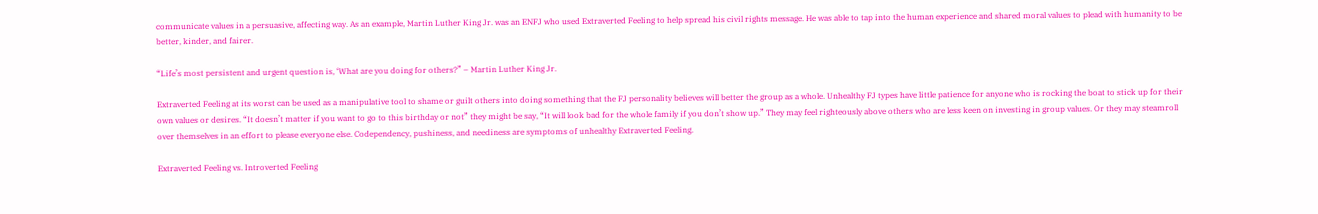communicate values in a persuasive, affecting way. As an example, Martin Luther King Jr. was an ENFJ who used Extraverted Feeling to help spread his civil rights message. He was able to tap into the human experience and shared moral values to plead with humanity to be better, kinder, and fairer.

“Life’s most persistent and urgent question is, ‘What are you doing for others?” – Martin Luther King Jr.

Extraverted Feeling at its worst can be used as a manipulative tool to shame or guilt others into doing something that the FJ personality believes will better the group as a whole. Unhealthy FJ types have little patience for anyone who is rocking the boat to stick up for their own values or desires. “It doesn’t matter if you want to go to this birthday or not” they might be say, “It will look bad for the whole family if you don’t show up.” They may feel righteously above others who are less keen on investing in group values. Or they may steamroll over themselves in an effort to please everyone else. Codependency, pushiness, and neediness are symptoms of unhealthy Extraverted Feeling.

Extraverted Feeling vs. Introverted Feeling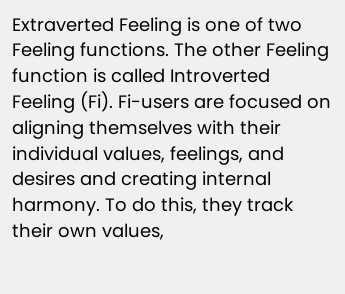Extraverted Feeling is one of two Feeling functions. The other Feeling function is called Introverted Feeling (Fi). Fi-users are focused on aligning themselves with their individual values, feelings, and desires and creating internal harmony. To do this, they track their own values,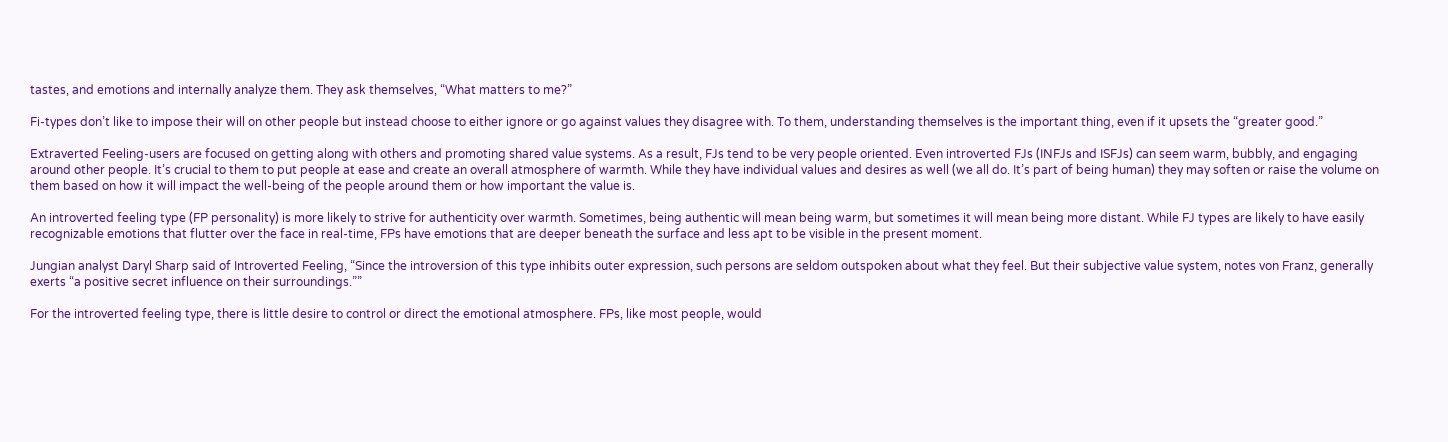tastes, and emotions and internally analyze them. They ask themselves, “What matters to me?”

Fi-types don’t like to impose their will on other people but instead choose to either ignore or go against values they disagree with. To them, understanding themselves is the important thing, even if it upsets the “greater good.”

Extraverted Feeling-users are focused on getting along with others and promoting shared value systems. As a result, FJs tend to be very people oriented. Even introverted FJs (INFJs and ISFJs) can seem warm, bubbly, and engaging around other people. It’s crucial to them to put people at ease and create an overall atmosphere of warmth. While they have individual values and desires as well (we all do. It’s part of being human) they may soften or raise the volume on them based on how it will impact the well-being of the people around them or how important the value is.

An introverted feeling type (FP personality) is more likely to strive for authenticity over warmth. Sometimes, being authentic will mean being warm, but sometimes it will mean being more distant. While FJ types are likely to have easily recognizable emotions that flutter over the face in real-time, FPs have emotions that are deeper beneath the surface and less apt to be visible in the present moment.

Jungian analyst Daryl Sharp said of Introverted Feeling, “Since the introversion of this type inhibits outer expression, such persons are seldom outspoken about what they feel. But their subjective value system, notes von Franz, generally exerts “a positive secret influence on their surroundings.””

For the introverted feeling type, there is little desire to control or direct the emotional atmosphere. FPs, like most people, would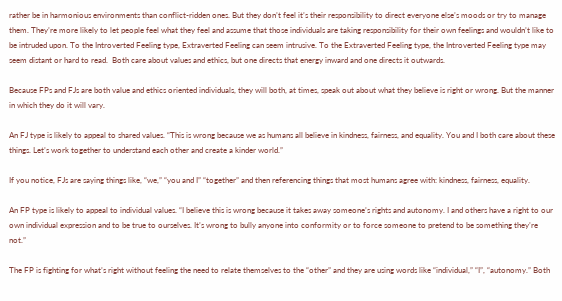rather be in harmonious environments than conflict-ridden ones. But they don’t feel it’s their responsibility to direct everyone else’s moods or try to manage them. They’re more likely to let people feel what they feel and assume that those individuals are taking responsibility for their own feelings and wouldn’t like to be intruded upon. To the Introverted Feeling type, Extraverted Feeling can seem intrusive. To the Extraverted Feeling type, the Introverted Feeling type may seem distant or hard to read.  Both care about values and ethics, but one directs that energy inward and one directs it outwards.

Because FPs and FJs are both value and ethics oriented individuals, they will both, at times, speak out about what they believe is right or wrong. But the manner in which they do it will vary.

An FJ type is likely to appeal to shared values. “This is wrong because we as humans all believe in kindness, fairness, and equality. You and I both care about these things. Let’s work together to understand each other and create a kinder world.”

If you notice, FJs are saying things like, “we,” “you and I” “together” and then referencing things that most humans agree with: kindness, fairness, equality.

An FP type is likely to appeal to individual values. “I believe this is wrong because it takes away someone’s rights and autonomy. I and others have a right to our own individual expression and to be true to ourselves. It’s wrong to bully anyone into conformity or to force someone to pretend to be something they’re not.”

The FP is fighting for what’s right without feeling the need to relate themselves to the “other” and they are using words like “individual,” “I”, “autonomy.” Both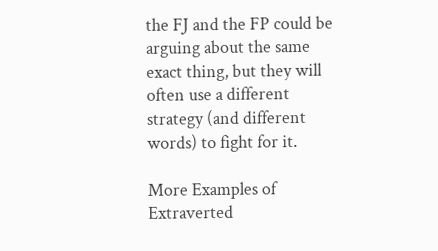the FJ and the FP could be arguing about the same exact thing, but they will often use a different strategy (and different words) to fight for it.

More Examples of Extraverted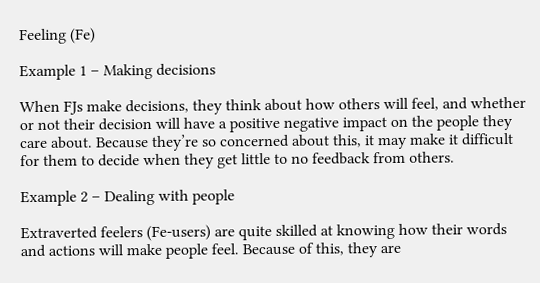Feeling (Fe)

Example 1 – Making decisions

When FJs make decisions, they think about how others will feel, and whether or not their decision will have a positive negative impact on the people they care about. Because they’re so concerned about this, it may make it difficult for them to decide when they get little to no feedback from others.

Example 2 – Dealing with people

Extraverted feelers (Fe-users) are quite skilled at knowing how their words and actions will make people feel. Because of this, they are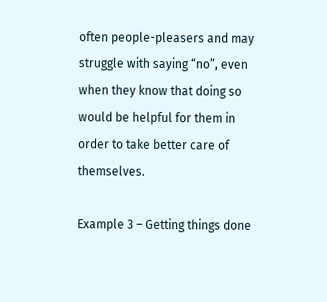often people-pleasers and may struggle with saying “no”, even when they know that doing so would be helpful for them in order to take better care of themselves.

Example 3 – Getting things done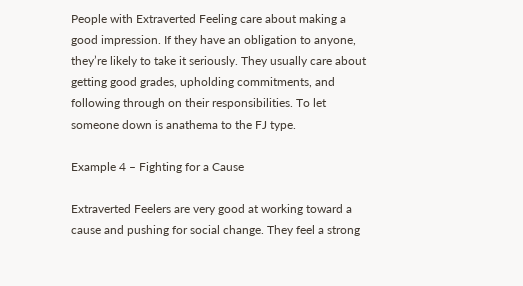People with Extraverted Feeling care about making a good impression. If they have an obligation to anyone, they’re likely to take it seriously. They usually care about getting good grades, upholding commitments, and following through on their responsibilities. To let someone down is anathema to the FJ type.

Example 4 – Fighting for a Cause

Extraverted Feelers are very good at working toward a cause and pushing for social change. They feel a strong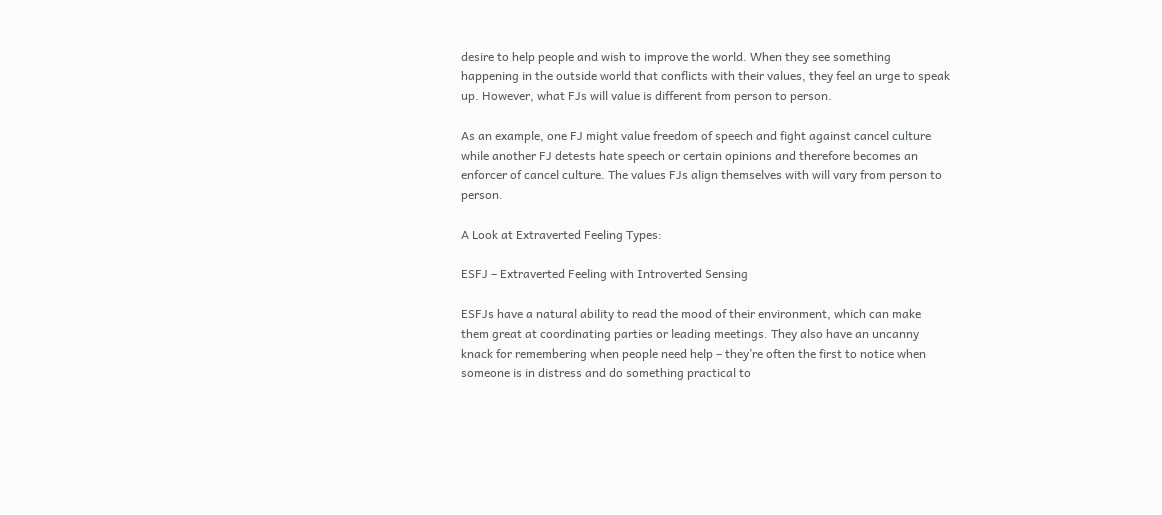desire to help people and wish to improve the world. When they see something happening in the outside world that conflicts with their values, they feel an urge to speak up. However, what FJs will value is different from person to person.

As an example, one FJ might value freedom of speech and fight against cancel culture while another FJ detests hate speech or certain opinions and therefore becomes an enforcer of cancel culture. The values FJs align themselves with will vary from person to person.

A Look at Extraverted Feeling Types:

ESFJ – Extraverted Feeling with Introverted Sensing

ESFJs have a natural ability to read the mood of their environment, which can make them great at coordinating parties or leading meetings. They also have an uncanny knack for remembering when people need help – they’re often the first to notice when someone is in distress and do something practical to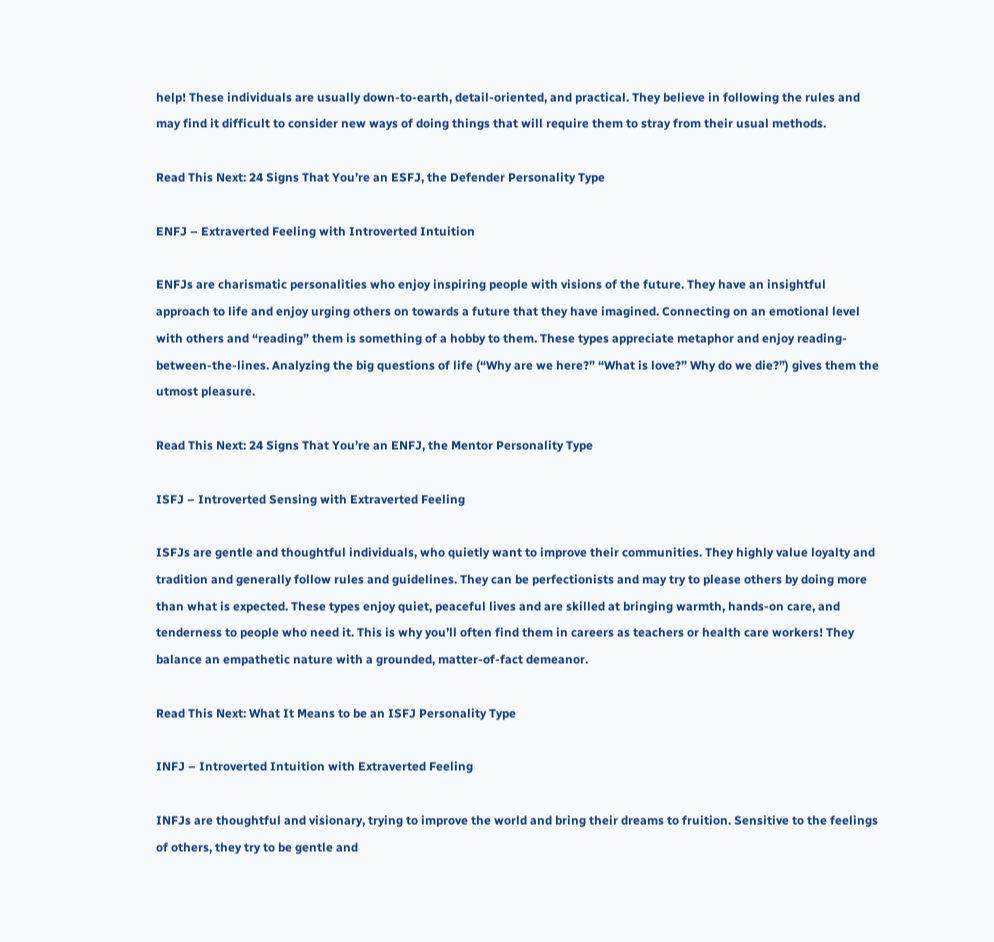help! These individuals are usually down-to-earth, detail-oriented, and practical. They believe in following the rules and may find it difficult to consider new ways of doing things that will require them to stray from their usual methods.

Read This Next: 24 Signs That You’re an ESFJ, the Defender Personality Type

ENFJ – Extraverted Feeling with Introverted Intuition

ENFJs are charismatic personalities who enjoy inspiring people with visions of the future. They have an insightful approach to life and enjoy urging others on towards a future that they have imagined. Connecting on an emotional level with others and “reading” them is something of a hobby to them. These types appreciate metaphor and enjoy reading-between-the-lines. Analyzing the big questions of life (“Why are we here?” “What is love?” Why do we die?”) gives them the utmost pleasure.

Read This Next: 24 Signs That You’re an ENFJ, the Mentor Personality Type

ISFJ – Introverted Sensing with Extraverted Feeling

ISFJs are gentle and thoughtful individuals, who quietly want to improve their communities. They highly value loyalty and tradition and generally follow rules and guidelines. They can be perfectionists and may try to please others by doing more than what is expected. These types enjoy quiet, peaceful lives and are skilled at bringing warmth, hands-on care, and tenderness to people who need it. This is why you’ll often find them in careers as teachers or health care workers! They balance an empathetic nature with a grounded, matter-of-fact demeanor.

Read This Next: What It Means to be an ISFJ Personality Type

INFJ – Introverted Intuition with Extraverted Feeling

INFJs are thoughtful and visionary, trying to improve the world and bring their dreams to fruition. Sensitive to the feelings of others, they try to be gentle and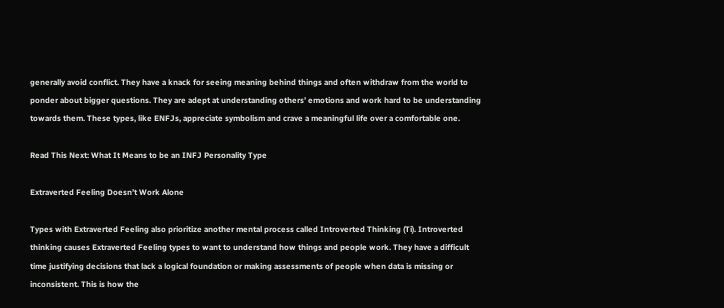generally avoid conflict. They have a knack for seeing meaning behind things and often withdraw from the world to ponder about bigger questions. They are adept at understanding others’ emotions and work hard to be understanding towards them. These types, like ENFJs, appreciate symbolism and crave a meaningful life over a comfortable one.

Read This Next: What It Means to be an INFJ Personality Type

Extraverted Feeling Doesn’t Work Alone

Types with Extraverted Feeling also prioritize another mental process called Introverted Thinking (Ti). Introverted thinking causes Extraverted Feeling types to want to understand how things and people work. They have a difficult time justifying decisions that lack a logical foundation or making assessments of people when data is missing or inconsistent. This is how the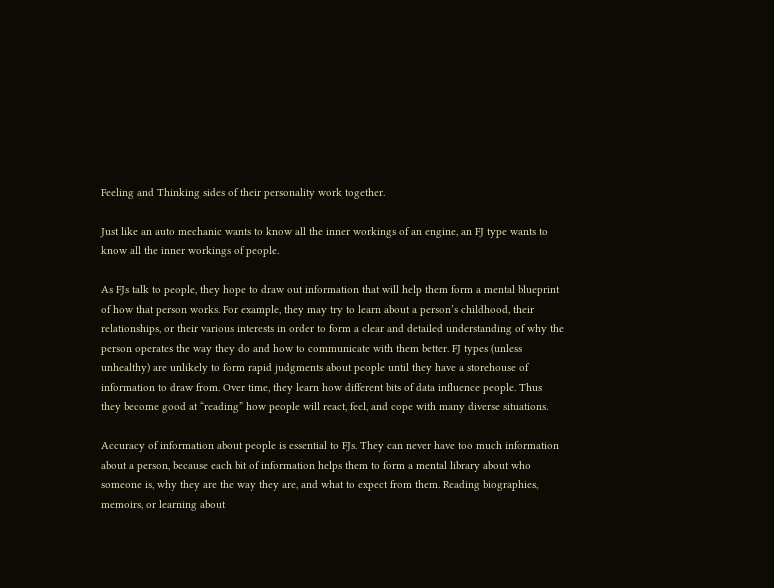Feeling and Thinking sides of their personality work together.

Just like an auto mechanic wants to know all the inner workings of an engine, an FJ type wants to know all the inner workings of people.

As FJs talk to people, they hope to draw out information that will help them form a mental blueprint of how that person works. For example, they may try to learn about a person’s childhood, their relationships, or their various interests in order to form a clear and detailed understanding of why the person operates the way they do and how to communicate with them better. FJ types (unless unhealthy) are unlikely to form rapid judgments about people until they have a storehouse of information to draw from. Over time, they learn how different bits of data influence people. Thus they become good at “reading” how people will react, feel, and cope with many diverse situations.

Accuracy of information about people is essential to FJs. They can never have too much information about a person, because each bit of information helps them to form a mental library about who someone is, why they are the way they are, and what to expect from them. Reading biographies, memoirs, or learning about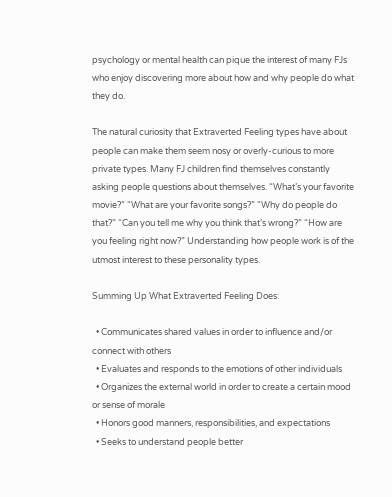psychology or mental health can pique the interest of many FJs who enjoy discovering more about how and why people do what they do.

The natural curiosity that Extraverted Feeling types have about people can make them seem nosy or overly-curious to more private types. Many FJ children find themselves constantly asking people questions about themselves. “What’s your favorite movie?” “What are your favorite songs?” “Why do people do that?” “Can you tell me why you think that’s wrong?” “How are you feeling right now?” Understanding how people work is of the utmost interest to these personality types.

Summing Up What Extraverted Feeling Does:

  • Communicates shared values in order to influence and/or connect with others
  • Evaluates and responds to the emotions of other individuals
  • Organizes the external world in order to create a certain mood or sense of morale
  • Honors good manners, responsibilities, and expectations
  • Seeks to understand people better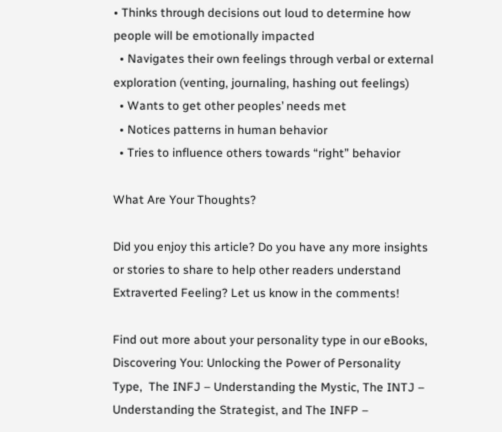• Thinks through decisions out loud to determine how people will be emotionally impacted
  • Navigates their own feelings through verbal or external exploration (venting, journaling, hashing out feelings)
  • Wants to get other peoples’ needs met
  • Notices patterns in human behavior
  • Tries to influence others towards “right” behavior

What Are Your Thoughts?

Did you enjoy this article? Do you have any more insights or stories to share to help other readers understand Extraverted Feeling? Let us know in the comments!

Find out more about your personality type in our eBooks, Discovering You: Unlocking the Power of Personality Type,  The INFJ – Understanding the Mystic, The INTJ – Understanding the Strategist, and The INFP –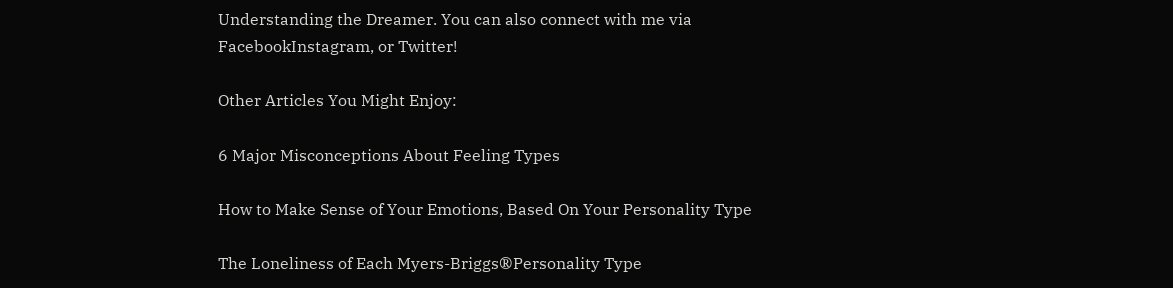Understanding the Dreamer. You can also connect with me via FacebookInstagram, or Twitter!

Other Articles You Might Enjoy:

6 Major Misconceptions About Feeling Types

How to Make Sense of Your Emotions, Based On Your Personality Type

The Loneliness of Each Myers-Briggs®Personality Type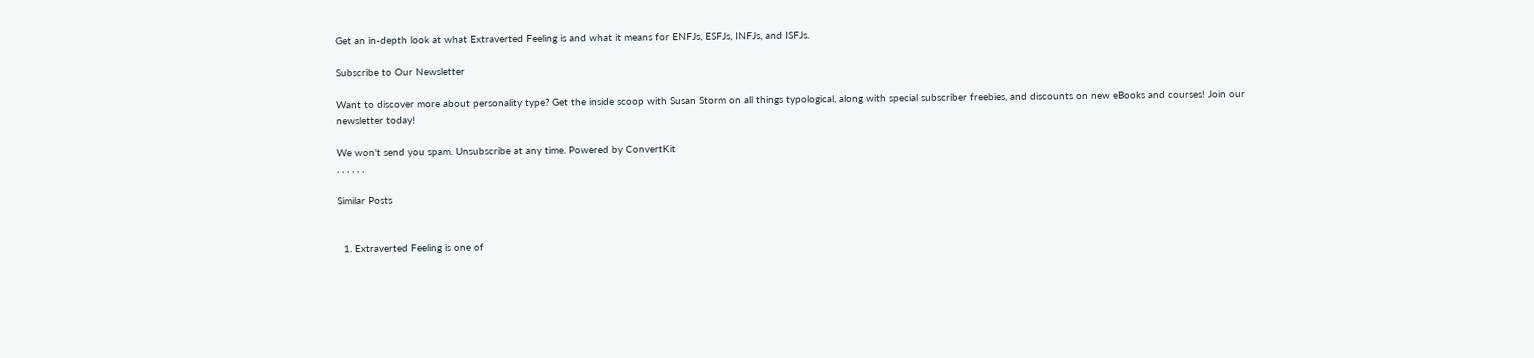Get an in-depth look at what Extraverted Feeling is and what it means for ENFJs, ESFJs, INFJs, and ISFJs.

Subscribe to Our Newsletter

Want to discover more about personality type? Get the inside scoop with Susan Storm on all things typological, along with special subscriber freebies, and discounts on new eBooks and courses! Join our newsletter today!

We won't send you spam. Unsubscribe at any time. Powered by ConvertKit
, , , , , ,

Similar Posts


  1. Extraverted Feeling is one of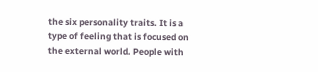the six personality traits. It is a type of feeling that is focused on the external world. People with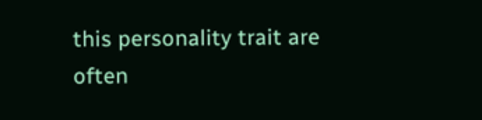this personality trait are often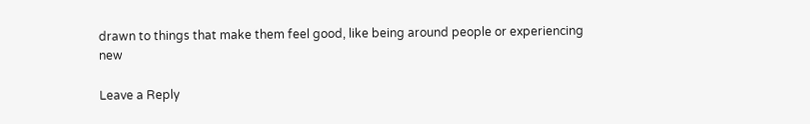drawn to things that make them feel good, like being around people or experiencing new

Leave a Reply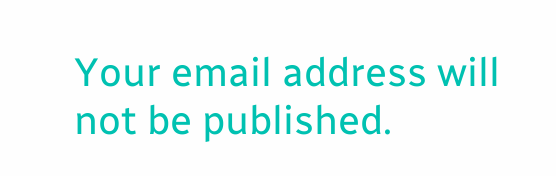Your email address will not be published.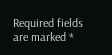Required fields are marked *